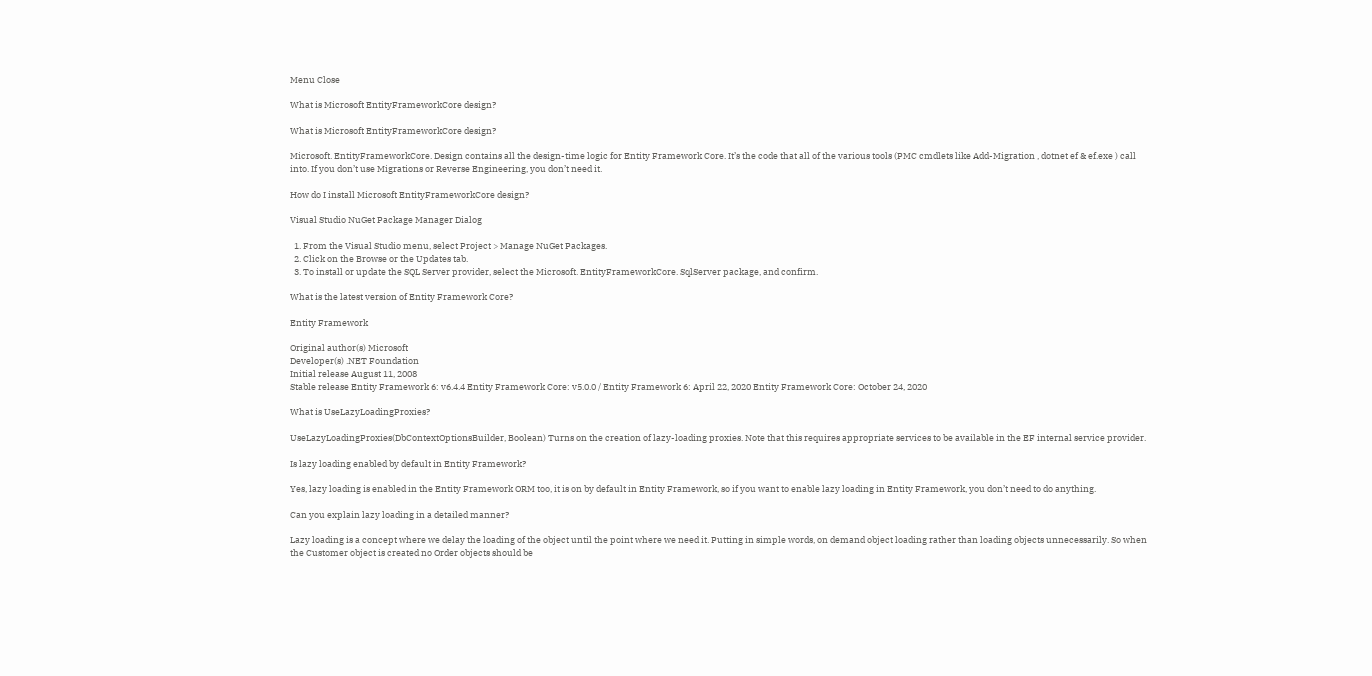Menu Close

What is Microsoft EntityFrameworkCore design?

What is Microsoft EntityFrameworkCore design?

Microsoft. EntityFrameworkCore. Design contains all the design-time logic for Entity Framework Core. It’s the code that all of the various tools (PMC cmdlets like Add-Migration , dotnet ef & ef.exe ) call into. If you don’t use Migrations or Reverse Engineering, you don’t need it.

How do I install Microsoft EntityFrameworkCore design?

Visual Studio NuGet Package Manager Dialog

  1. From the Visual Studio menu, select Project > Manage NuGet Packages.
  2. Click on the Browse or the Updates tab.
  3. To install or update the SQL Server provider, select the Microsoft. EntityFrameworkCore. SqlServer package, and confirm.

What is the latest version of Entity Framework Core?

Entity Framework

Original author(s) Microsoft
Developer(s) .NET Foundation
Initial release August 11, 2008
Stable release Entity Framework 6: v6.4.4 Entity Framework Core: v5.0.0 / Entity Framework 6: April 22, 2020 Entity Framework Core: October 24, 2020

What is UseLazyLoadingProxies?

UseLazyLoadingProxies(DbContextOptionsBuilder, Boolean) Turns on the creation of lazy-loading proxies. Note that this requires appropriate services to be available in the EF internal service provider.

Is lazy loading enabled by default in Entity Framework?

Yes, lazy loading is enabled in the Entity Framework ORM too, it is on by default in Entity Framework, so if you want to enable lazy loading in Entity Framework, you don’t need to do anything.

Can you explain lazy loading in a detailed manner?

Lazy loading is a concept where we delay the loading of the object until the point where we need it. Putting in simple words, on demand object loading rather than loading objects unnecessarily. So when the Customer object is created no Order objects should be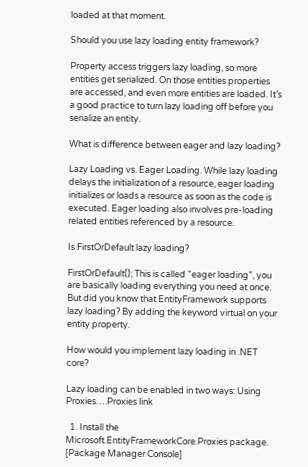loaded at that moment.

Should you use lazy loading entity framework?

Property access triggers lazy loading, so more entities get serialized. On those entities properties are accessed, and even more entities are loaded. It’s a good practice to turn lazy loading off before you serialize an entity.

What is difference between eager and lazy loading?

Lazy Loading vs. Eager Loading. While lazy loading delays the initialization of a resource, eager loading initializes or loads a resource as soon as the code is executed. Eager loading also involves pre-loading related entities referenced by a resource.

Is FirstOrDefault lazy loading?

FirstOrDefault(); This is called “eager loading”, you are basically loading everything you need at once. But did you know that EntityFramework supports lazy loading? By adding the keyword virtual on your entity property.

How would you implement lazy loading in .NET core?

Lazy loading can be enabled in two ways: Using Proxies….Proxies link

  1. Install the Microsoft.EntityFrameworkCore.Proxies package. [Package Manager Console]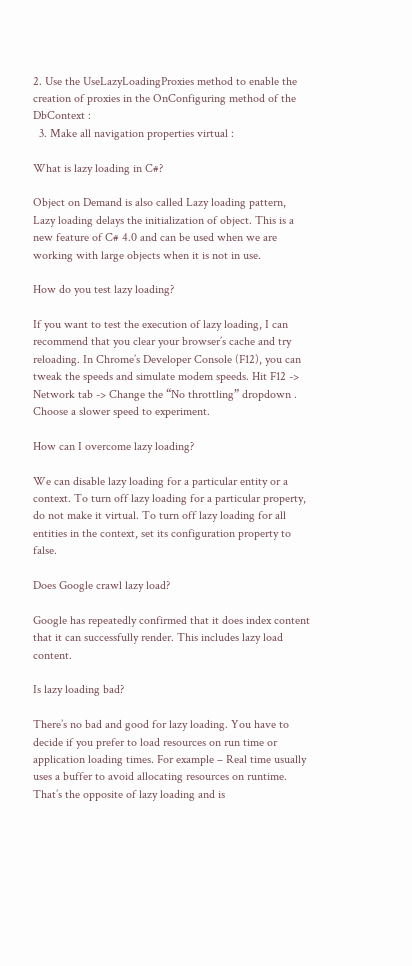2. Use the UseLazyLoadingProxies method to enable the creation of proxies in the OnConfiguring method of the DbContext :
  3. Make all navigation properties virtual :

What is lazy loading in C#?

Object on Demand is also called Lazy loading pattern, Lazy loading delays the initialization of object. This is a new feature of C# 4.0 and can be used when we are working with large objects when it is not in use.

How do you test lazy loading?

If you want to test the execution of lazy loading, I can recommend that you clear your browser’s cache and try reloading. In Chrome’s Developer Console (F12), you can tweak the speeds and simulate modem speeds. Hit F12 -> Network tab -> Change the “No throttling” dropdown . Choose a slower speed to experiment.

How can I overcome lazy loading?

We can disable lazy loading for a particular entity or a context. To turn off lazy loading for a particular property, do not make it virtual. To turn off lazy loading for all entities in the context, set its configuration property to false.

Does Google crawl lazy load?

Google has repeatedly confirmed that it does index content that it can successfully render. This includes lazy load content.

Is lazy loading bad?

There’s no bad and good for lazy loading. You have to decide if you prefer to load resources on run time or application loading times. For example – Real time usually uses a buffer to avoid allocating resources on runtime. That’s the opposite of lazy loading and is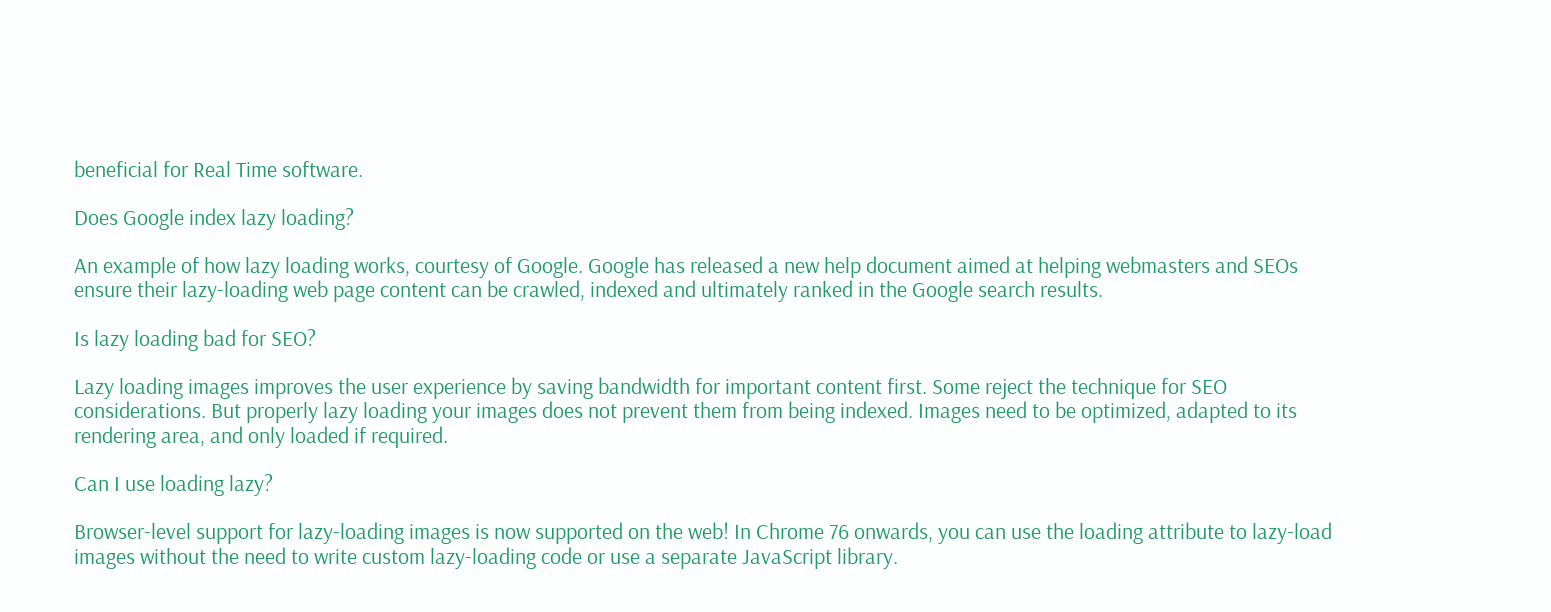beneficial for Real Time software.

Does Google index lazy loading?

An example of how lazy loading works, courtesy of Google. Google has released a new help document aimed at helping webmasters and SEOs ensure their lazy-loading web page content can be crawled, indexed and ultimately ranked in the Google search results.

Is lazy loading bad for SEO?

Lazy loading images improves the user experience by saving bandwidth for important content first. Some reject the technique for SEO considerations. But properly lazy loading your images does not prevent them from being indexed. Images need to be optimized, adapted to its rendering area, and only loaded if required.

Can I use loading lazy?

Browser-level support for lazy-loading images is now supported on the web! In Chrome 76 onwards, you can use the loading attribute to lazy-load images without the need to write custom lazy-loading code or use a separate JavaScript library.